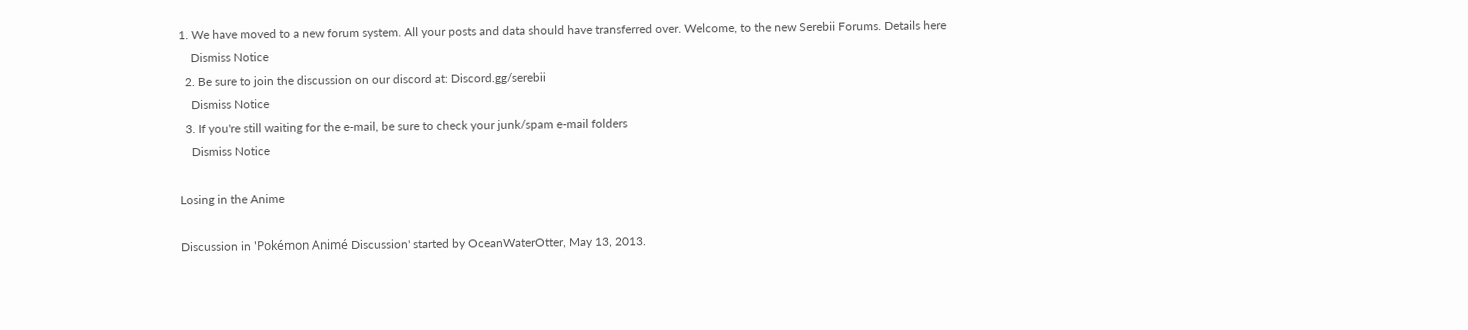1. We have moved to a new forum system. All your posts and data should have transferred over. Welcome, to the new Serebii Forums. Details here
    Dismiss Notice
  2. Be sure to join the discussion on our discord at: Discord.gg/serebii
    Dismiss Notice
  3. If you're still waiting for the e-mail, be sure to check your junk/spam e-mail folders
    Dismiss Notice

Losing in the Anime

Discussion in 'Pokémon Animé Discussion' started by OceanWaterOtter, May 13, 2013.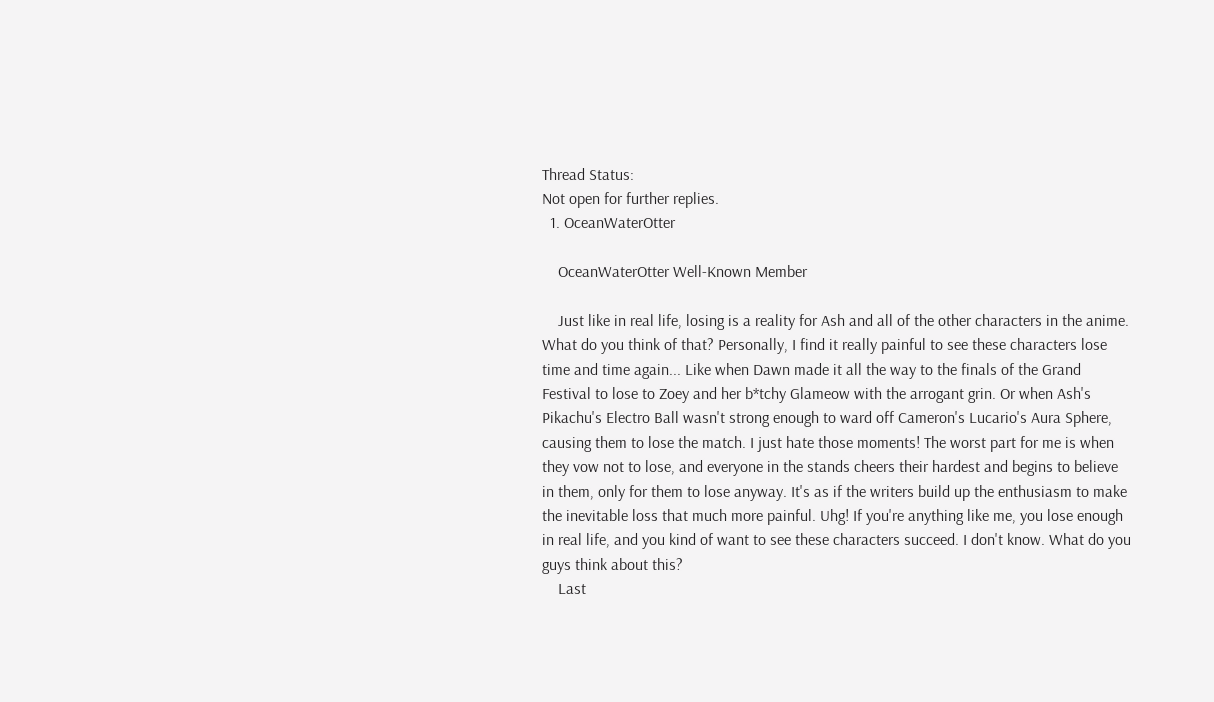Thread Status:
Not open for further replies.
  1. OceanWaterOtter

    OceanWaterOtter Well-Known Member

    Just like in real life, losing is a reality for Ash and all of the other characters in the anime. What do you think of that? Personally, I find it really painful to see these characters lose time and time again... Like when Dawn made it all the way to the finals of the Grand Festival to lose to Zoey and her b*tchy Glameow with the arrogant grin. Or when Ash's Pikachu's Electro Ball wasn't strong enough to ward off Cameron's Lucario's Aura Sphere, causing them to lose the match. I just hate those moments! The worst part for me is when they vow not to lose, and everyone in the stands cheers their hardest and begins to believe in them, only for them to lose anyway. It's as if the writers build up the enthusiasm to make the inevitable loss that much more painful. Uhg! If you're anything like me, you lose enough in real life, and you kind of want to see these characters succeed. I don't know. What do you guys think about this?
    Last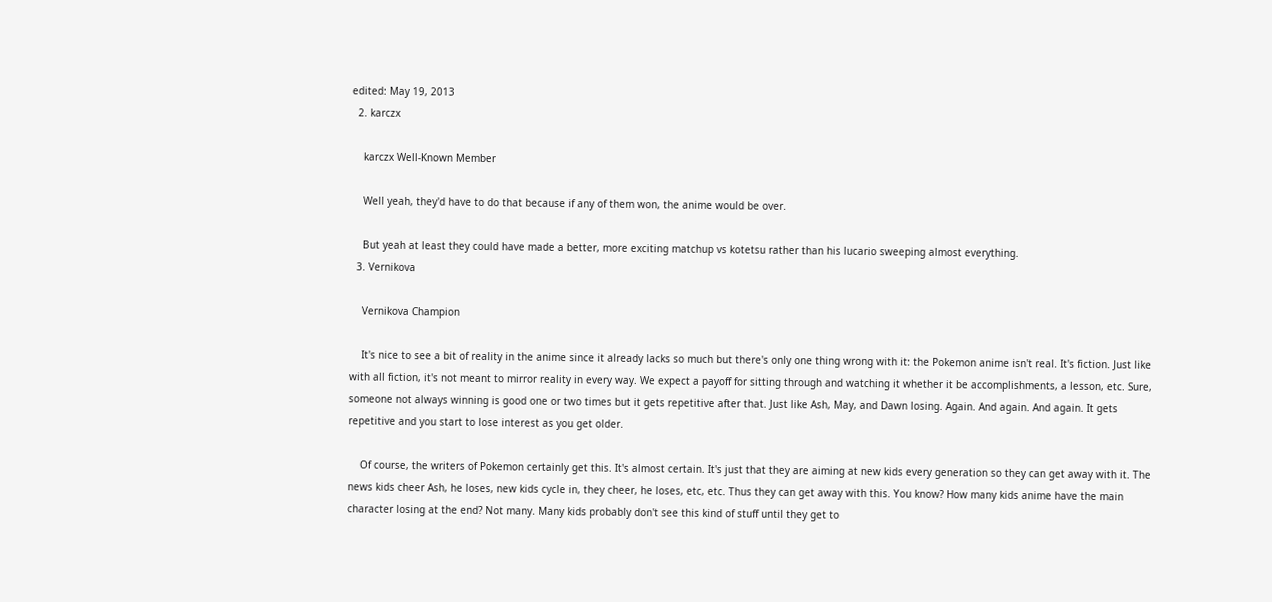edited: May 19, 2013
  2. karczx

    karczx Well-Known Member

    Well yeah, they'd have to do that because if any of them won, the anime would be over.

    But yeah at least they could have made a better, more exciting matchup vs kotetsu rather than his lucario sweeping almost everything.
  3. Vernikova

    Vernikova Champion

    It's nice to see a bit of reality in the anime since it already lacks so much but there's only one thing wrong with it: the Pokemon anime isn't real. It's fiction. Just like with all fiction, it's not meant to mirror reality in every way. We expect a payoff for sitting through and watching it whether it be accomplishments, a lesson, etc. Sure, someone not always winning is good one or two times but it gets repetitive after that. Just like Ash, May, and Dawn losing. Again. And again. And again. It gets repetitive and you start to lose interest as you get older.

    Of course, the writers of Pokemon certainly get this. It's almost certain. It's just that they are aiming at new kids every generation so they can get away with it. The news kids cheer Ash, he loses, new kids cycle in, they cheer, he loses, etc, etc. Thus they can get away with this. You know? How many kids anime have the main character losing at the end? Not many. Many kids probably don't see this kind of stuff until they get to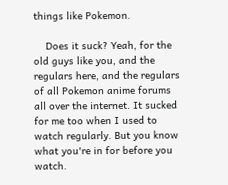things like Pokemon.

    Does it suck? Yeah, for the old guys like you, and the regulars here, and the regulars of all Pokemon anime forums all over the internet. It sucked for me too when I used to watch regularly. But you know what you're in for before you watch.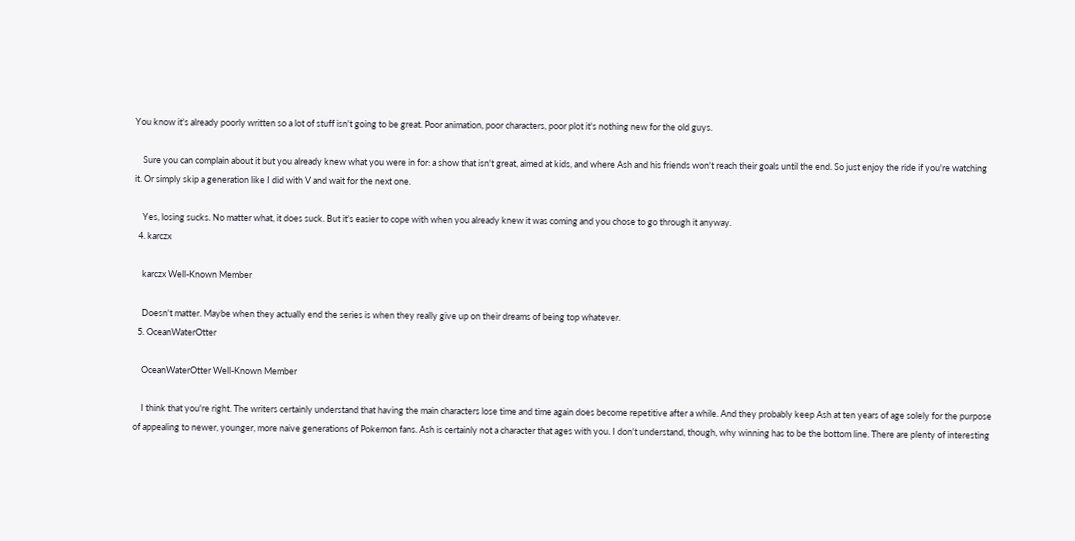You know it's already poorly written so a lot of stuff isn't going to be great. Poor animation, poor characters, poor plot it's nothing new for the old guys.

    Sure you can complain about it but you already knew what you were in for: a show that isn't great, aimed at kids, and where Ash and his friends won't reach their goals until the end. So just enjoy the ride if you're watching it. Or simply skip a generation like I did with V and wait for the next one.

    Yes, losing sucks. No matter what, it does suck. But it's easier to cope with when you already knew it was coming and you chose to go through it anyway.
  4. karczx

    karczx Well-Known Member

    Doesn't matter. Maybe when they actually end the series is when they really give up on their dreams of being top whatever.
  5. OceanWaterOtter

    OceanWaterOtter Well-Known Member

    I think that you're right. The writers certainly understand that having the main characters lose time and time again does become repetitive after a while. And they probably keep Ash at ten years of age solely for the purpose of appealing to newer, younger, more naive generations of Pokemon fans. Ash is certainly not a character that ages with you. I don't understand, though, why winning has to be the bottom line. There are plenty of interesting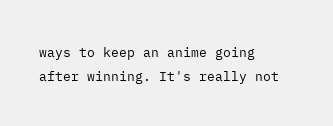ways to keep an anime going after winning. It's really not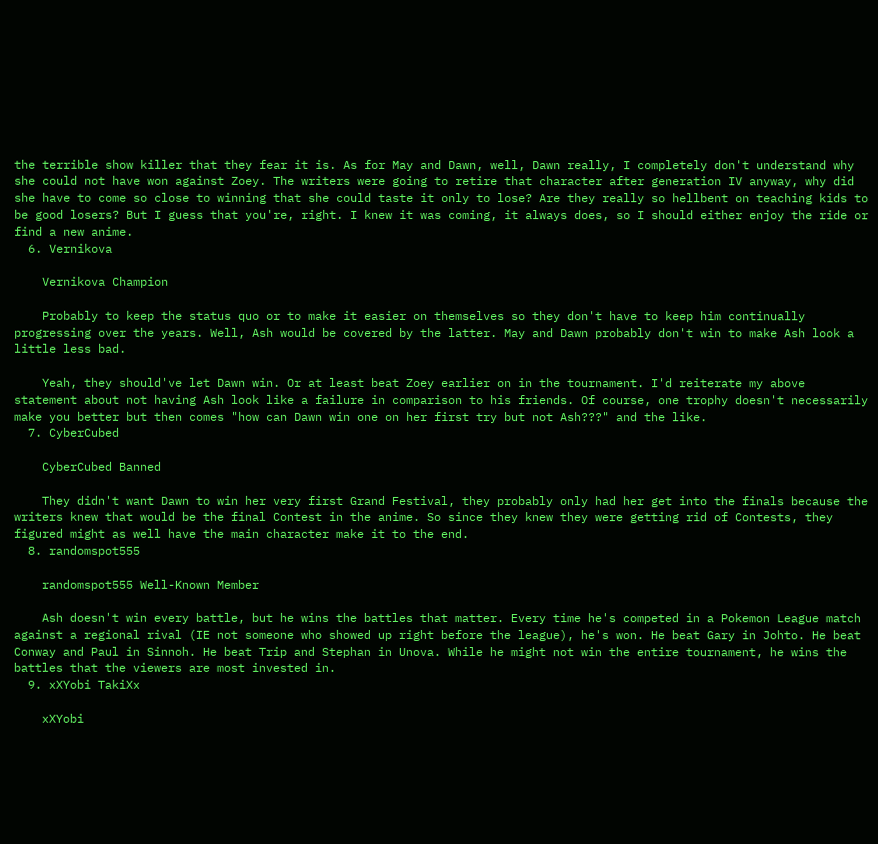the terrible show killer that they fear it is. As for May and Dawn, well, Dawn really, I completely don't understand why she could not have won against Zoey. The writers were going to retire that character after generation IV anyway, why did she have to come so close to winning that she could taste it only to lose? Are they really so hellbent on teaching kids to be good losers? But I guess that you're, right. I knew it was coming, it always does, so I should either enjoy the ride or find a new anime.
  6. Vernikova

    Vernikova Champion

    Probably to keep the status quo or to make it easier on themselves so they don't have to keep him continually progressing over the years. Well, Ash would be covered by the latter. May and Dawn probably don't win to make Ash look a little less bad.

    Yeah, they should've let Dawn win. Or at least beat Zoey earlier on in the tournament. I'd reiterate my above statement about not having Ash look like a failure in comparison to his friends. Of course, one trophy doesn't necessarily make you better but then comes "how can Dawn win one on her first try but not Ash???" and the like.
  7. CyberCubed

    CyberCubed Banned

    They didn't want Dawn to win her very first Grand Festival, they probably only had her get into the finals because the writers knew that would be the final Contest in the anime. So since they knew they were getting rid of Contests, they figured might as well have the main character make it to the end.
  8. randomspot555

    randomspot555 Well-Known Member

    Ash doesn't win every battle, but he wins the battles that matter. Every time he's competed in a Pokemon League match against a regional rival (IE not someone who showed up right before the league), he's won. He beat Gary in Johto. He beat Conway and Paul in Sinnoh. He beat Trip and Stephan in Unova. While he might not win the entire tournament, he wins the battles that the viewers are most invested in.
  9. xXYobi TakiXx

    xXYobi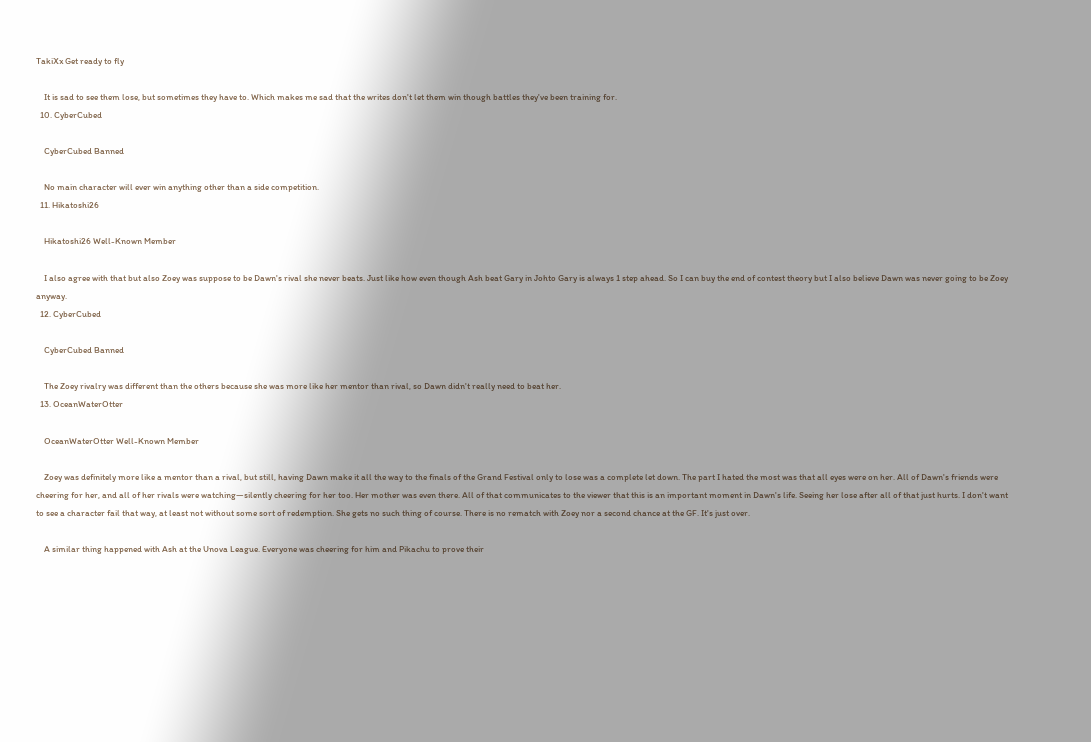TakiXx Get ready to fly

    It is sad to see them lose, but sometimes they have to. Which makes me sad that the writes don't let them win though battles they've been training for.
  10. CyberCubed

    CyberCubed Banned

    No main character will ever win anything other than a side competition.
  11. Hikatoshi26

    Hikatoshi26 Well-Known Member

    I also agree with that but also Zoey was suppose to be Dawn's rival she never beats. Just like how even though Ash beat Gary in Johto Gary is always 1 step ahead. So I can buy the end of contest theory but I also believe Dawn was never going to be Zoey anyway.
  12. CyberCubed

    CyberCubed Banned

    The Zoey rivalry was different than the others because she was more like her mentor than rival, so Dawn didn't really need to beat her.
  13. OceanWaterOtter

    OceanWaterOtter Well-Known Member

    Zoey was definitely more like a mentor than a rival, but still, having Dawn make it all the way to the finals of the Grand Festival only to lose was a complete let down. The part I hated the most was that all eyes were on her. All of Dawn's friends were cheering for her, and all of her rivals were watching—silently cheering for her too. Her mother was even there. All of that communicates to the viewer that this is an important moment in Dawn's life. Seeing her lose after all of that just hurts. I don't want to see a character fail that way, at least not without some sort of redemption. She gets no such thing of course. There is no rematch with Zoey nor a second chance at the GF. It's just over.

    A similar thing happened with Ash at the Unova League. Everyone was cheering for him and Pikachu to prove their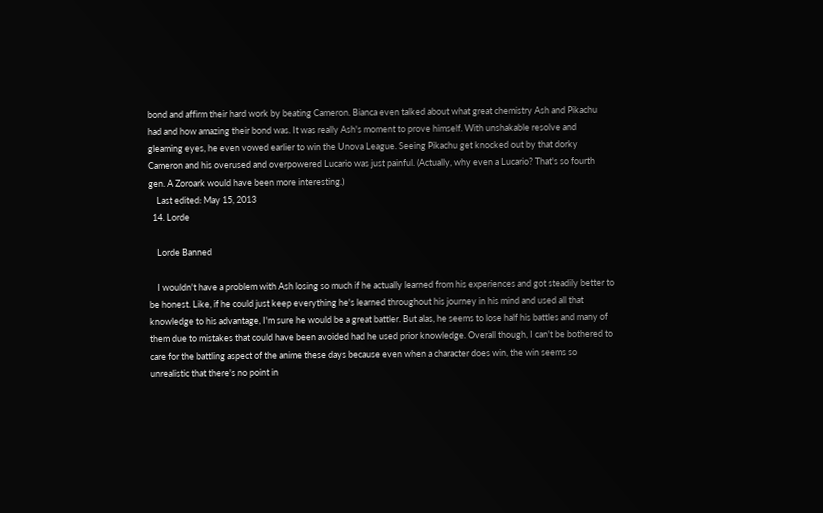bond and affirm their hard work by beating Cameron. Bianca even talked about what great chemistry Ash and Pikachu had and how amazing their bond was. It was really Ash's moment to prove himself. With unshakable resolve and gleaming eyes, he even vowed earlier to win the Unova League. Seeing Pikachu get knocked out by that dorky Cameron and his overused and overpowered Lucario was just painful. (Actually, why even a Lucario? That's so fourth gen. A Zoroark would have been more interesting.)
    Last edited: May 15, 2013
  14. Lorde

    Lorde Banned

    I wouldn't have a problem with Ash losing so much if he actually learned from his experiences and got steadily better to be honest. Like, if he could just keep everything he's learned throughout his journey in his mind and used all that knowledge to his advantage, I'm sure he would be a great battler. But alas, he seems to lose half his battles and many of them due to mistakes that could have been avoided had he used prior knowledge. Overall though, I can't be bothered to care for the battling aspect of the anime these days because even when a character does win, the win seems so unrealistic that there's no point in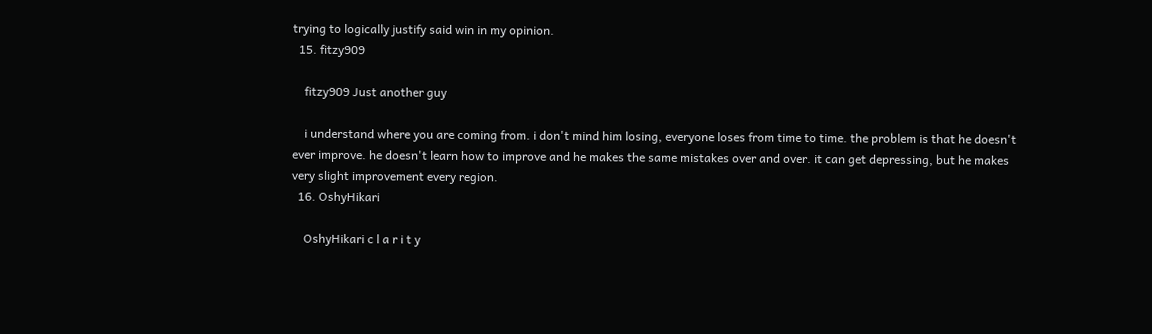trying to logically justify said win in my opinion.
  15. fitzy909

    fitzy909 Just another guy

    i understand where you are coming from. i don't mind him losing, everyone loses from time to time. the problem is that he doesn't ever improve. he doesn't learn how to improve and he makes the same mistakes over and over. it can get depressing, but he makes very slight improvement every region.
  16. OshyHikari

    OshyHikari c l a r i t y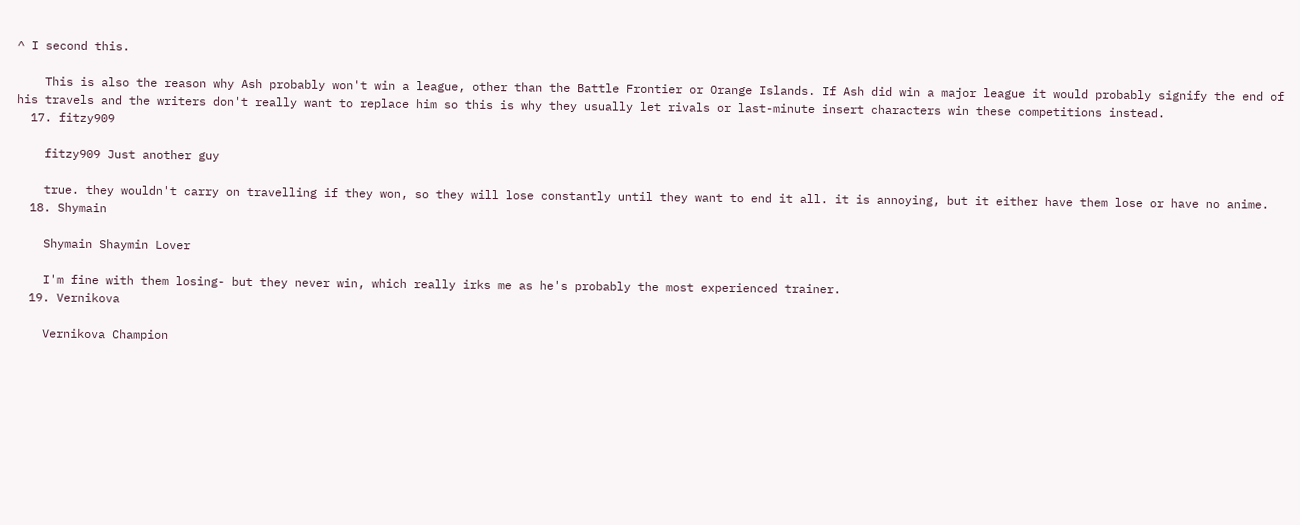^ I second this.

    This is also the reason why Ash probably won't win a league, other than the Battle Frontier or Orange Islands. If Ash did win a major league it would probably signify the end of his travels and the writers don't really want to replace him so this is why they usually let rivals or last-minute insert characters win these competitions instead.
  17. fitzy909

    fitzy909 Just another guy

    true. they wouldn't carry on travelling if they won, so they will lose constantly until they want to end it all. it is annoying, but it either have them lose or have no anime.
  18. Shymain

    Shymain Shaymin Lover

    I'm fine with them losing- but they never win, which really irks me as he's probably the most experienced trainer.
  19. Vernikova

    Vernikova Champion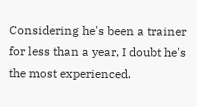Considering he's been a trainer for less than a year, I doubt he's the most experienced.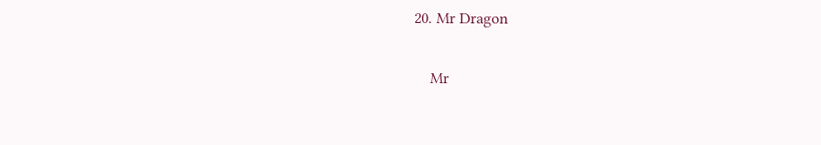20. Mr Dragon

    Mr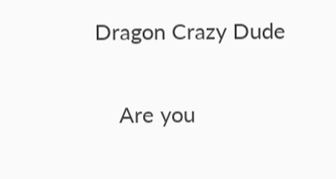Dragon Crazy Dude

    Are you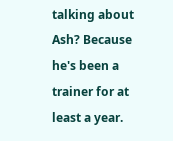talking about Ash? Because he's been a trainer for at least a year.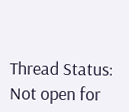Thread Status:
Not open for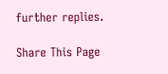further replies.

Share This Page